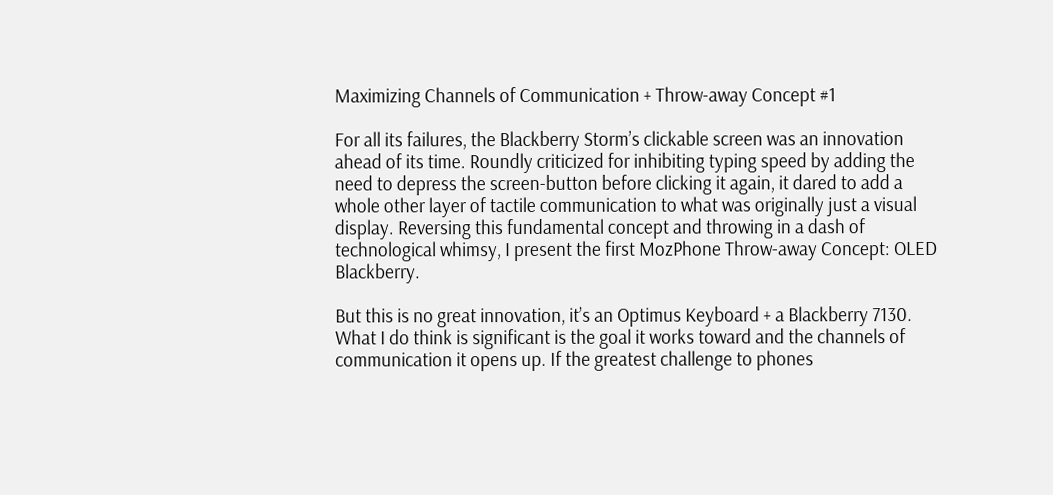Maximizing Channels of Communication + Throw-away Concept #1

For all its failures, the Blackberry Storm’s clickable screen was an innovation ahead of its time. Roundly criticized for inhibiting typing speed by adding the need to depress the screen-button before clicking it again, it dared to add a whole other layer of tactile communication to what was originally just a visual display. Reversing this fundamental concept and throwing in a dash of technological whimsy, I present the first MozPhone Throw-away Concept: OLED Blackberry.

But this is no great innovation, it’s an Optimus Keyboard + a Blackberry 7130. What I do think is significant is the goal it works toward and the channels of communication it opens up. If the greatest challenge to phones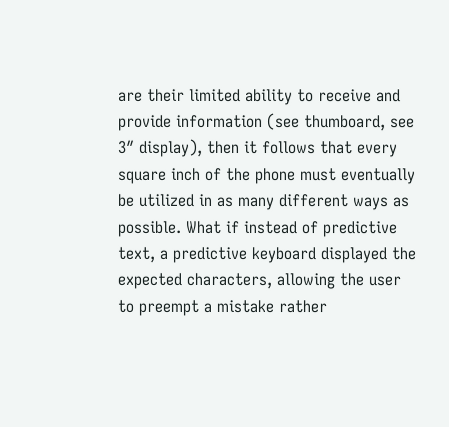are their limited ability to receive and provide information (see thumboard, see 3″ display), then it follows that every square inch of the phone must eventually be utilized in as many different ways as possible. What if instead of predictive text, a predictive keyboard displayed the expected characters, allowing the user to preempt a mistake rather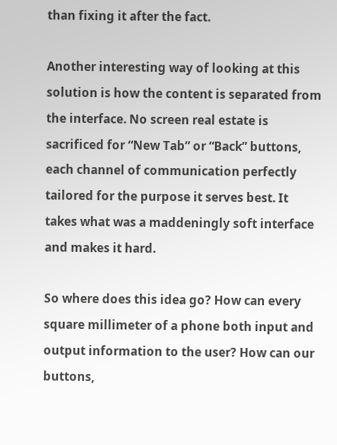than fixing it after the fact.

Another interesting way of looking at this solution is how the content is separated from the interface. No screen real estate is sacrificed for “New Tab” or “Back” buttons, each channel of communication perfectly tailored for the purpose it serves best. It takes what was a maddeningly soft interface and makes it hard.

So where does this idea go? How can every square millimeter of a phone both input and output information to the user? How can our buttons,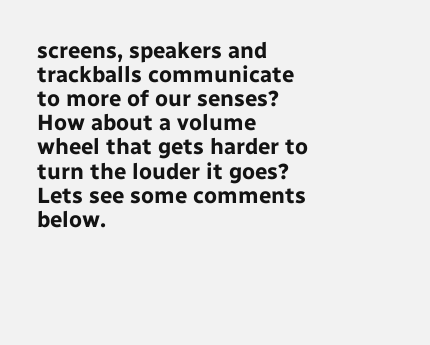screens, speakers and trackballs communicate to more of our senses? How about a volume wheel that gets harder to turn the louder it goes? Lets see some comments below.